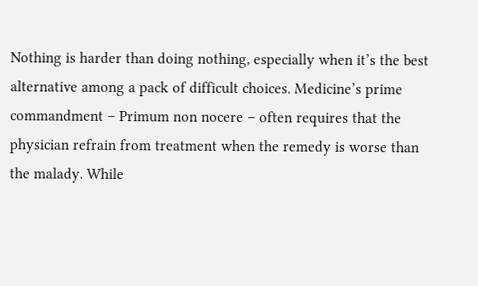Nothing is harder than doing nothing, especially when it’s the best alternative among a pack of difficult choices. Medicine’s prime commandment – Primum non nocere – often requires that the physician refrain from treatment when the remedy is worse than the malady. While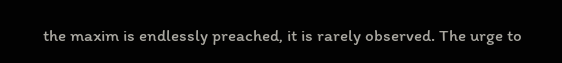the maxim is endlessly preached, it is rarely observed. The urge to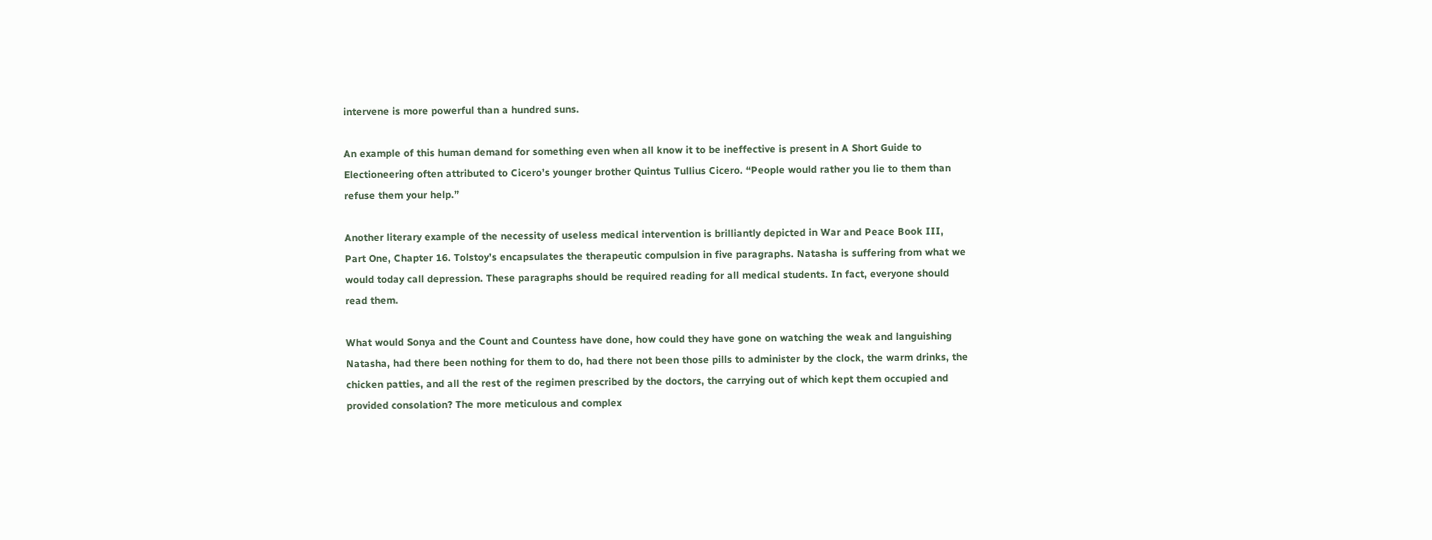intervene is more powerful than a hundred suns.

An example of this human demand for something even when all know it to be ineffective is present in A Short Guide to Electioneering often attributed to Cicero’s younger brother Quintus Tullius Cicero. “People would rather you lie to them than refuse them your help.”

Another literary example of the necessity of useless medical intervention is brilliantly depicted in War and Peace Book III, Part One, Chapter 16. Tolstoy’s encapsulates the therapeutic compulsion in five paragraphs. Natasha is suffering from what we would today call depression. These paragraphs should be required reading for all medical students. In fact, everyone should read them.

What would Sonya and the Count and Countess have done, how could they have gone on watching the weak and languishing Natasha, had there been nothing for them to do, had there not been those pills to administer by the clock, the warm drinks, the chicken patties, and all the rest of the regimen prescribed by the doctors, the carrying out of which kept them occupied and provided consolation? The more meticulous and complex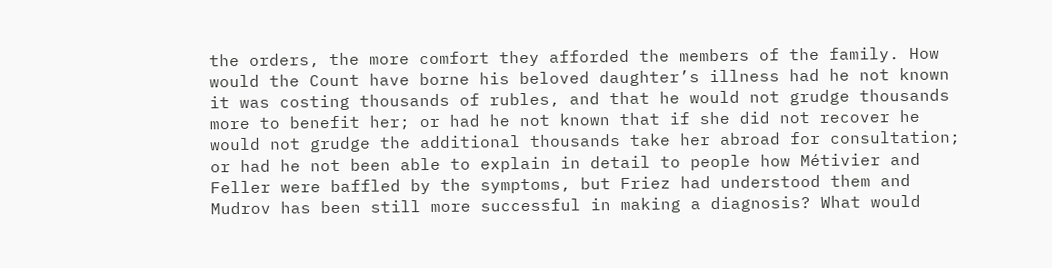the orders, the more comfort they afforded the members of the family. How would the Count have borne his beloved daughter’s illness had he not known it was costing thousands of rubles, and that he would not grudge thousands more to benefit her; or had he not known that if she did not recover he would not grudge the additional thousands take her abroad for consultation; or had he not been able to explain in detail to people how Métivier and Feller were baffled by the symptoms, but Friez had understood them and Mudrov has been still more successful in making a diagnosis? What would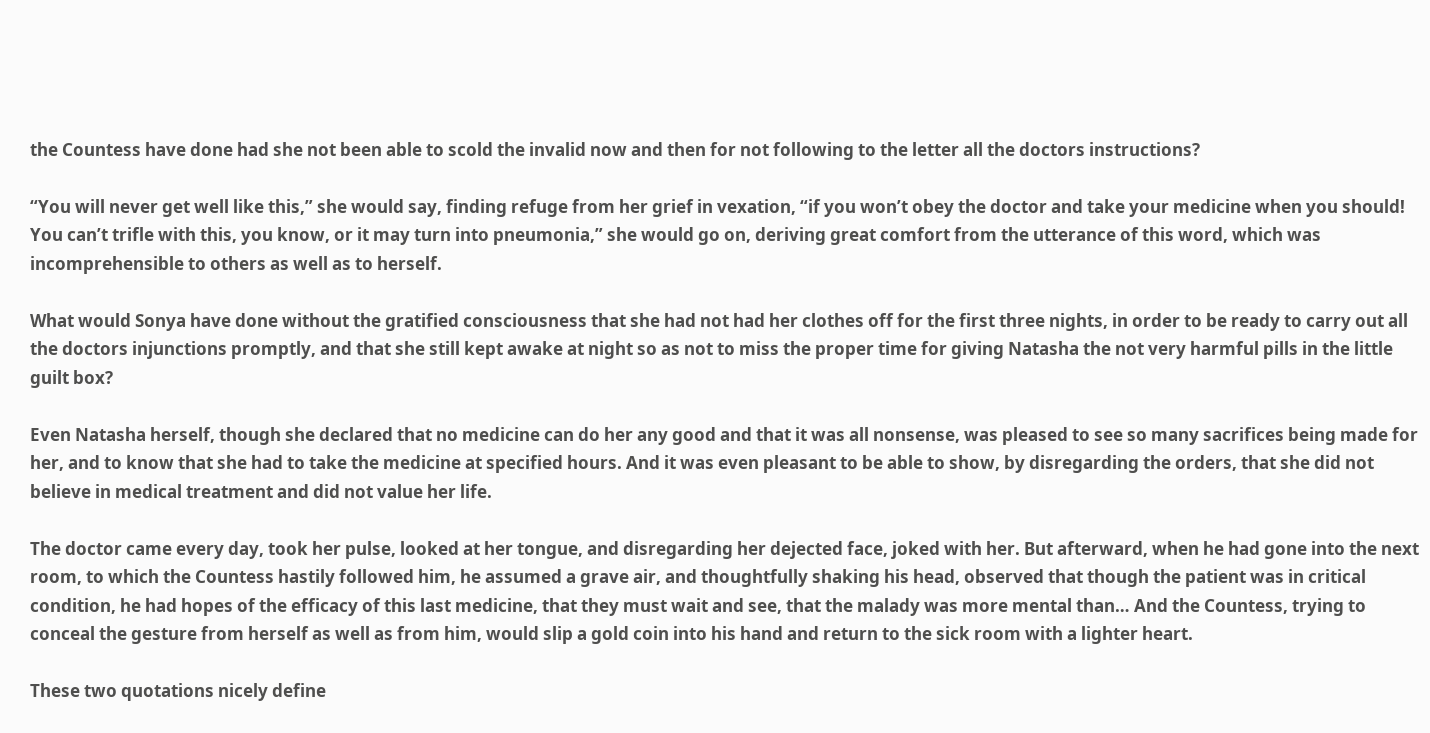the Countess have done had she not been able to scold the invalid now and then for not following to the letter all the doctors instructions?

“You will never get well like this,” she would say, finding refuge from her grief in vexation, “if you won’t obey the doctor and take your medicine when you should! You can’t trifle with this, you know, or it may turn into pneumonia,” she would go on, deriving great comfort from the utterance of this word, which was incomprehensible to others as well as to herself.

What would Sonya have done without the gratified consciousness that she had not had her clothes off for the first three nights, in order to be ready to carry out all the doctors injunctions promptly, and that she still kept awake at night so as not to miss the proper time for giving Natasha the not very harmful pills in the little guilt box?

Even Natasha herself, though she declared that no medicine can do her any good and that it was all nonsense, was pleased to see so many sacrifices being made for her, and to know that she had to take the medicine at specified hours. And it was even pleasant to be able to show, by disregarding the orders, that she did not believe in medical treatment and did not value her life.

The doctor came every day, took her pulse, looked at her tongue, and disregarding her dejected face, joked with her. But afterward, when he had gone into the next room, to which the Countess hastily followed him, he assumed a grave air, and thoughtfully shaking his head, observed that though the patient was in critical condition, he had hopes of the efficacy of this last medicine, that they must wait and see, that the malady was more mental than… And the Countess, trying to conceal the gesture from herself as well as from him, would slip a gold coin into his hand and return to the sick room with a lighter heart.

These two quotations nicely define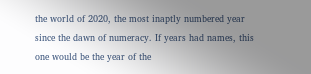the world of 2020, the most inaptly numbered year since the dawn of numeracy. If years had names, this one would be the year of the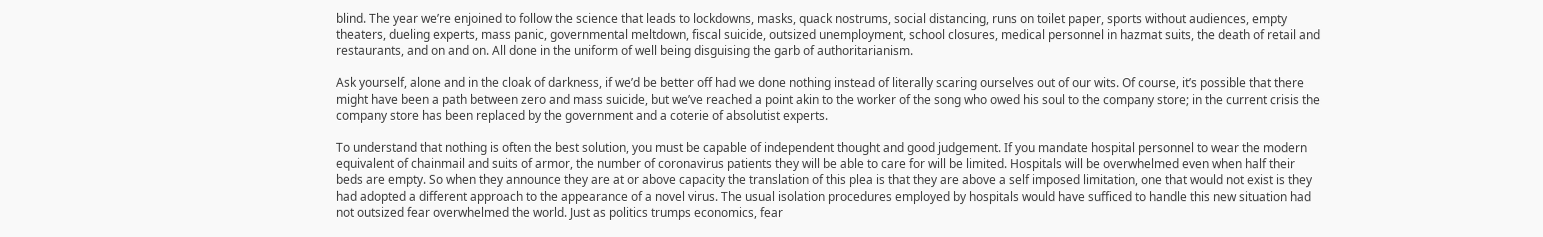blind. The year we’re enjoined to follow the science that leads to lockdowns, masks, quack nostrums, social distancing, runs on toilet paper, sports without audiences, empty theaters, dueling experts, mass panic, governmental meltdown, fiscal suicide, outsized unemployment, school closures, medical personnel in hazmat suits, the death of retail and restaurants, and on and on. All done in the uniform of well being disguising the garb of authoritarianism.

Ask yourself, alone and in the cloak of darkness, if we’d be better off had we done nothing instead of literally scaring ourselves out of our wits. Of course, it’s possible that there might have been a path between zero and mass suicide, but we’ve reached a point akin to the worker of the song who owed his soul to the company store; in the current crisis the company store has been replaced by the government and a coterie of absolutist experts.

To understand that nothing is often the best solution, you must be capable of independent thought and good judgement. If you mandate hospital personnel to wear the modern equivalent of chainmail and suits of armor, the number of coronavirus patients they will be able to care for will be limited. Hospitals will be overwhelmed even when half their beds are empty. So when they announce they are at or above capacity the translation of this plea is that they are above a self imposed limitation, one that would not exist is they had adopted a different approach to the appearance of a novel virus. The usual isolation procedures employed by hospitals would have sufficed to handle this new situation had not outsized fear overwhelmed the world. Just as politics trumps economics, fear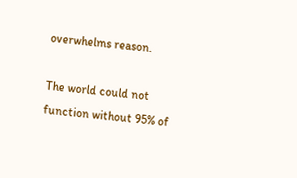overwhelms reason.

The world could not function without 95% of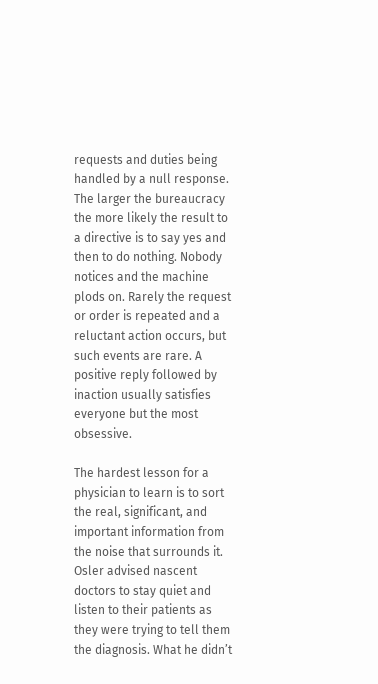requests and duties being handled by a null response. The larger the bureaucracy the more likely the result to a directive is to say yes and then to do nothing. Nobody notices and the machine plods on. Rarely the request or order is repeated and a reluctant action occurs, but such events are rare. A positive reply followed by inaction usually satisfies everyone but the most obsessive.

The hardest lesson for a physician to learn is to sort the real, significant, and important information from the noise that surrounds it. Osler advised nascent doctors to stay quiet and listen to their patients as they were trying to tell them the diagnosis. What he didn’t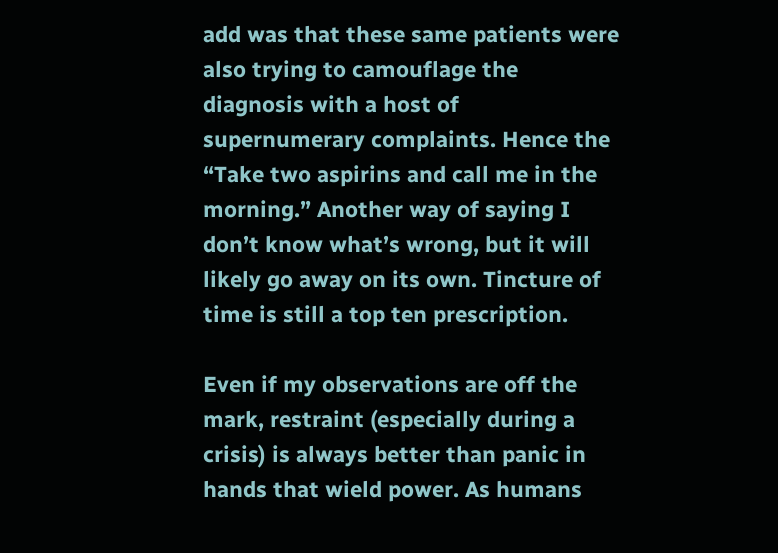add was that these same patients were also trying to camouflage the diagnosis with a host of supernumerary complaints. Hence the “Take two aspirins and call me in the morning.” Another way of saying I don’t know what’s wrong, but it will likely go away on its own. Tincture of time is still a top ten prescription.

Even if my observations are off the mark, restraint (especially during a crisis) is always better than panic in hands that wield power. As humans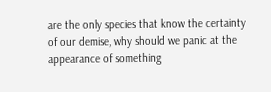are the only species that know the certainty of our demise, why should we panic at the appearance of something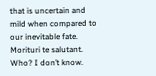that is uncertain and mild when compared to our inevitable fate. Morituri te salutant. Who? I don’t know.